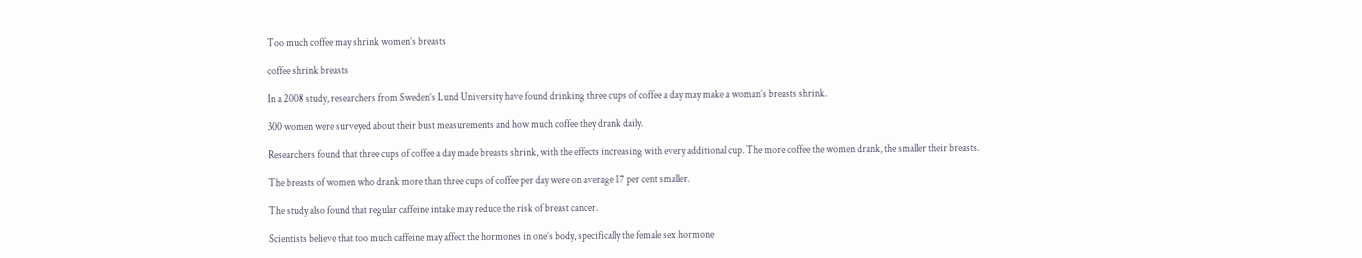Too much coffee may shrink women’s breasts

coffee shrink breasts

In a 2008 study, researchers from Sweden’s Lund University have found drinking three cups of coffee a day may make a woman’s breasts shrink.

300 women were surveyed about their bust measurements and how much coffee they drank daily.

Researchers found that three cups of coffee a day made breasts shrink, with the effects increasing with every additional cup. The more coffee the women drank, the smaller their breasts.

The breasts of women who drank more than three cups of coffee per day were on average 17 per cent smaller.

The study also found that regular caffeine intake may reduce the risk of breast cancer.

Scientists believe that too much caffeine may affect the hormones in one’s body, specifically the female sex hormone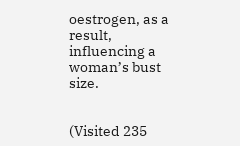oestrogen, as a result, influencing a woman’s bust size.


(Visited 235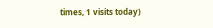times, 1 visits today)